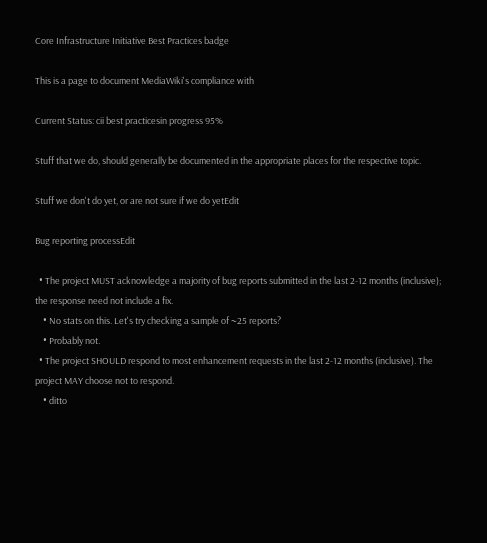Core Infrastructure Initiative Best Practices badge

This is a page to document MediaWiki's compliance with

Current Status: cii best practicesin progress 95%

Stuff that we do, should generally be documented in the appropriate places for the respective topic.

Stuff we don't do yet, or are not sure if we do yetEdit

Bug reporting processEdit

  • The project MUST acknowledge a majority of bug reports submitted in the last 2-12 months (inclusive); the response need not include a fix.
    • No stats on this. Let's try checking a sample of ~25 reports?
    • Probably not.
  • The project SHOULD respond to most enhancement requests in the last 2-12 months (inclusive). The project MAY choose not to respond.
    • ditto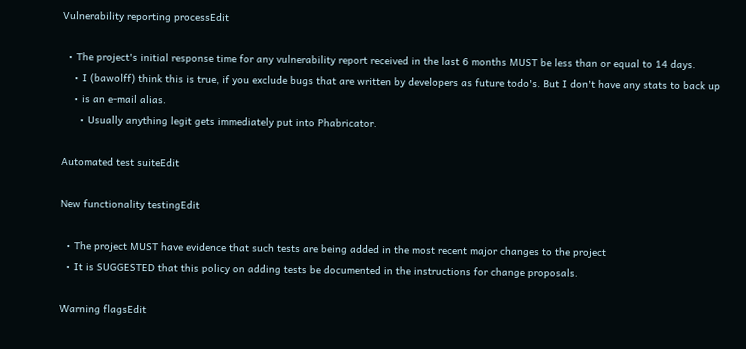Vulnerability reporting processEdit

  • The project's initial response time for any vulnerability report received in the last 6 months MUST be less than or equal to 14 days.
    • I (bawolff) think this is true, if you exclude bugs that are written by developers as future todo's. But I don't have any stats to back up
    • is an e-mail alias.
      • Usually anything legit gets immediately put into Phabricator.

Automated test suiteEdit

New functionality testingEdit

  • The project MUST have evidence that such tests are being added in the most recent major changes to the project
  • It is SUGGESTED that this policy on adding tests be documented in the instructions for change proposals.

Warning flagsEdit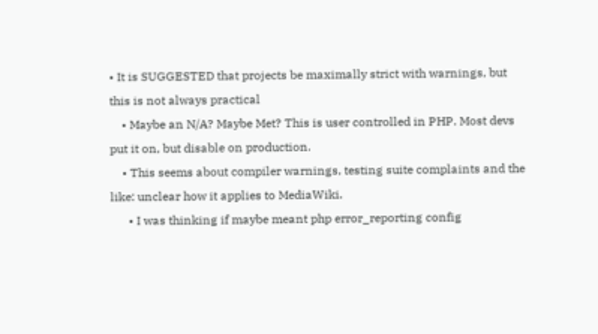• It is SUGGESTED that projects be maximally strict with warnings, but this is not always practical
    • Maybe an N/A? Maybe Met? This is user controlled in PHP. Most devs put it on, but disable on production.
    • This seems about compiler warnings, testing suite complaints and the like: unclear how it applies to MediaWiki.
      • I was thinking if maybe meant php error_reporting config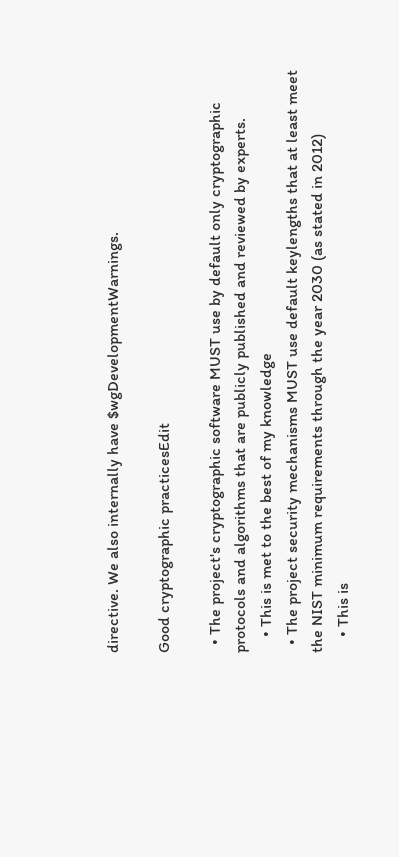directive. We also internally have $wgDevelopmentWarnings.

Good cryptographic practicesEdit

  • The project's cryptographic software MUST use by default only cryptographic protocols and algorithms that are publicly published and reviewed by experts.
    • This is met to the best of my knowledge
  • The project security mechanisms MUST use default keylengths that at least meet the NIST minimum requirements through the year 2030 (as stated in 2012)
    • This is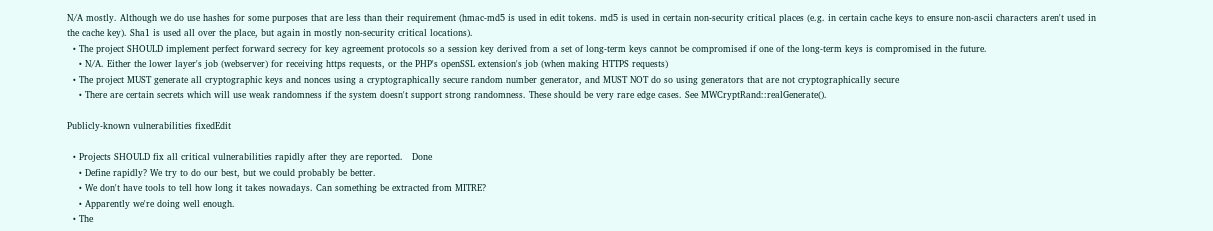N/A mostly. Although we do use hashes for some purposes that are less than their requirement (hmac-md5 is used in edit tokens. md5 is used in certain non-security critical places (e.g. in certain cache keys to ensure non-ascii characters aren't used in the cache key). Sha1 is used all over the place, but again in mostly non-security critical locations).
  • The project SHOULD implement perfect forward secrecy for key agreement protocols so a session key derived from a set of long-term keys cannot be compromised if one of the long-term keys is compromised in the future.
    • N/A. Either the lower layer's job (webserver) for receiving https requests, or the PHP's openSSL extension's job (when making HTTPS requests)
  • The project MUST generate all cryptographic keys and nonces using a cryptographically secure random number generator, and MUST NOT do so using generators that are not cryptographically secure
    • There are certain secrets which will use weak randomness if the system doesn't support strong randomness. These should be very rare edge cases. See MWCryptRand::realGenerate().

Publicly-known vulnerabilities fixedEdit

  • Projects SHOULD fix all critical vulnerabilities rapidly after they are reported.   Done
    • Define rapidly? We try to do our best, but we could probably be better.
    • We don't have tools to tell how long it takes nowadays. Can something be extracted from MITRE?
    • Apparently we're doing well enough.
  • The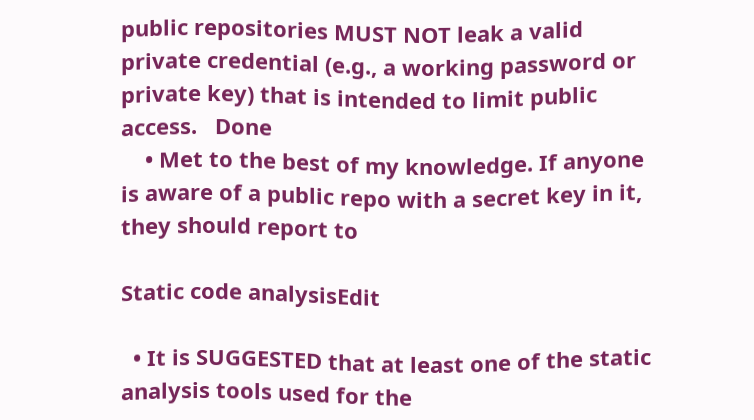public repositories MUST NOT leak a valid private credential (e.g., a working password or private key) that is intended to limit public access.   Done
    • Met to the best of my knowledge. If anyone is aware of a public repo with a secret key in it, they should report to

Static code analysisEdit

  • It is SUGGESTED that at least one of the static analysis tools used for the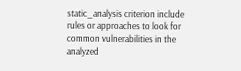static_analysis criterion include rules or approaches to look for common vulnerabilities in the analyzed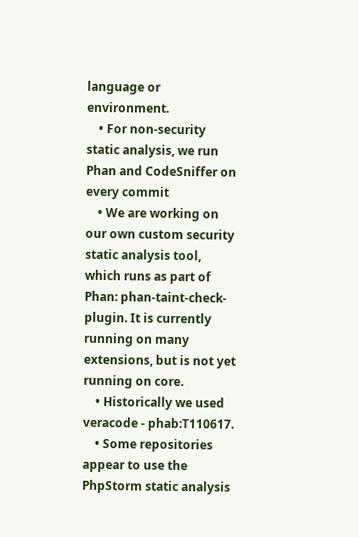language or environment.
    • For non-security static analysis, we run Phan and CodeSniffer on every commit
    • We are working on our own custom security static analysis tool, which runs as part of Phan: phan-taint-check-plugin. It is currently running on many extensions, but is not yet running on core.
    • Historically we used veracode - phab:T110617.
    • Some repositories appear to use the PhpStorm static analysis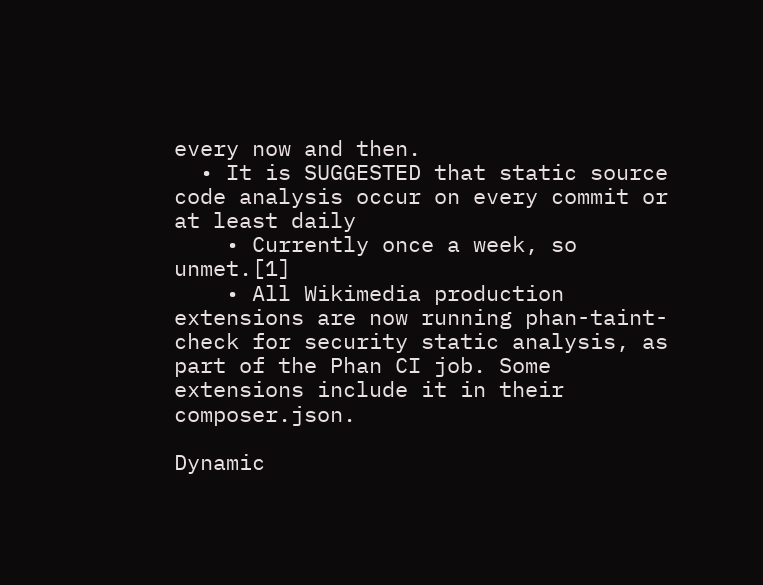every now and then.
  • It is SUGGESTED that static source code analysis occur on every commit or at least daily
    • Currently once a week, so unmet.[1]
    • All Wikimedia production extensions are now running phan-taint-check for security static analysis, as part of the Phan CI job. Some extensions include it in their composer.json.

Dynamic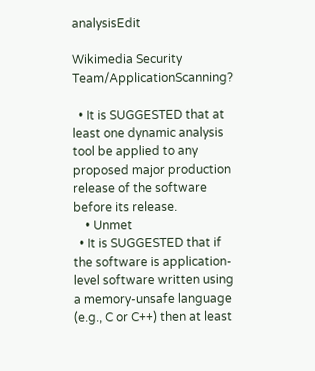analysisEdit

Wikimedia Security Team/ApplicationScanning?

  • It is SUGGESTED that at least one dynamic analysis tool be applied to any proposed major production release of the software before its release.
    • Unmet
  • It is SUGGESTED that if the software is application-level software written using a memory-unsafe language (e.g., C or C++) then at least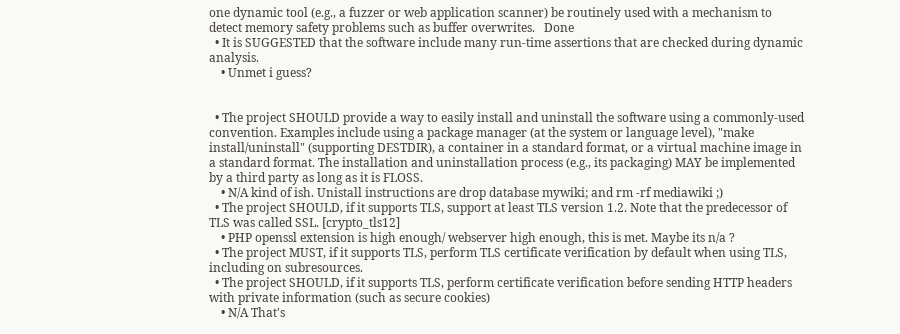one dynamic tool (e.g., a fuzzer or web application scanner) be routinely used with a mechanism to detect memory safety problems such as buffer overwrites.   Done
  • It is SUGGESTED that the software include many run-time assertions that are checked during dynamic analysis.
    • Unmet i guess?


  • The project SHOULD provide a way to easily install and uninstall the software using a commonly-used convention. Examples include using a package manager (at the system or language level), "make install/uninstall" (supporting DESTDIR), a container in a standard format, or a virtual machine image in a standard format. The installation and uninstallation process (e.g., its packaging) MAY be implemented by a third party as long as it is FLOSS.
    • N/A kind of ish. Unistall instructions are drop database mywiki; and rm -rf mediawiki ;)
  • The project SHOULD, if it supports TLS, support at least TLS version 1.2. Note that the predecessor of TLS was called SSL. [crypto_tls12]
    • PHP openssl extension is high enough/ webserver high enough, this is met. Maybe its n/a ?
  • The project MUST, if it supports TLS, perform TLS certificate verification by default when using TLS, including on subresources.
  • The project SHOULD, if it supports TLS, perform certificate verification before sending HTTP headers with private information (such as secure cookies)
    • N/A That's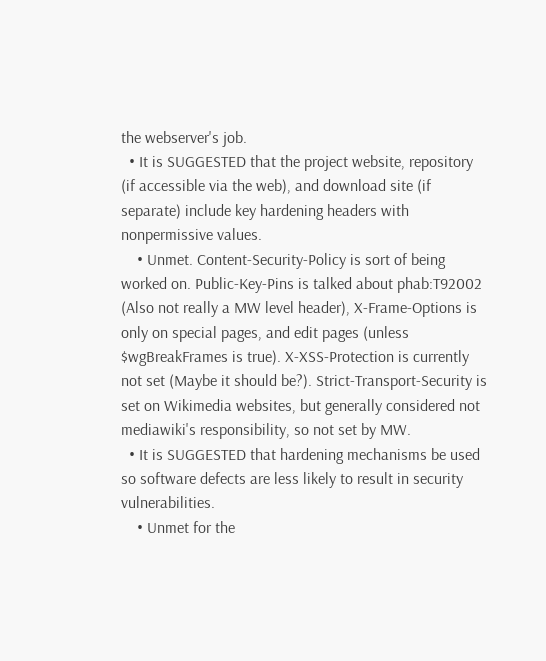the webserver's job.
  • It is SUGGESTED that the project website, repository (if accessible via the web), and download site (if separate) include key hardening headers with nonpermissive values.
    • Unmet. Content-Security-Policy is sort of being worked on. Public-Key-Pins is talked about phab:T92002 (Also not really a MW level header), X-Frame-Options is only on special pages, and edit pages (unless $wgBreakFrames is true). X-XSS-Protection is currently not set (Maybe it should be?). Strict-Transport-Security is set on Wikimedia websites, but generally considered not mediawiki's responsibility, so not set by MW.
  • It is SUGGESTED that hardening mechanisms be used so software defects are less likely to result in security vulnerabilities.
    • Unmet for the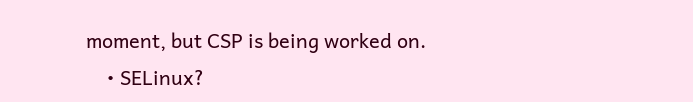moment, but CSP is being worked on.
    • SELinux?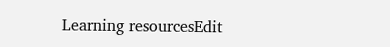Learning resourcesEdit